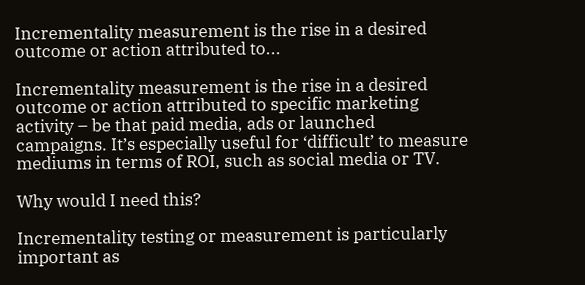Incrementality measurement is the rise in a desired outcome or action attributed to...

Incrementality measurement is the rise in a desired outcome or action attributed to specific marketing activity – be that paid media, ads or launched campaigns. It’s especially useful for ‘difficult’ to measure mediums in terms of ROI, such as social media or TV.

Why would I need this?

Incrementality testing or measurement is particularly important as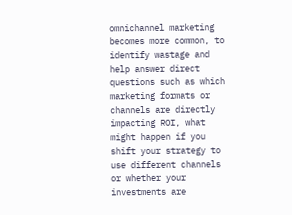omnichannel marketing becomes more common, to identify wastage and help answer direct questions such as which marketing formats or channels are directly impacting ROI, what might happen if you shift your strategy to use different channels or whether your investments are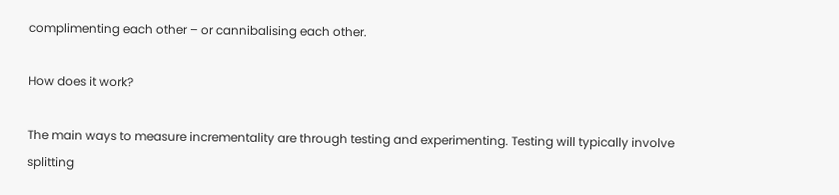complimenting each other – or cannibalising each other.

How does it work?

The main ways to measure incrementality are through testing and experimenting. Testing will typically involve splitting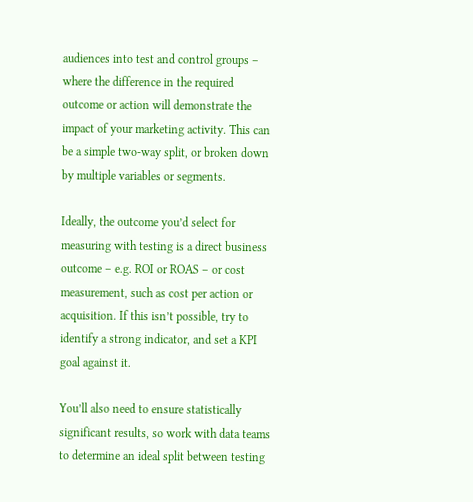audiences into test and control groups – where the difference in the required outcome or action will demonstrate the impact of your marketing activity. This can be a simple two-way split, or broken down by multiple variables or segments.

Ideally, the outcome you’d select for measuring with testing is a direct business outcome – e.g. ROI or ROAS – or cost measurement, such as cost per action or acquisition. If this isn’t possible, try to identify a strong indicator, and set a KPI goal against it.

You’ll also need to ensure statistically significant results, so work with data teams to determine an ideal split between testing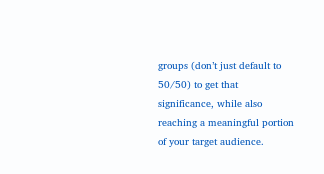groups (don’t just default to 50/50) to get that significance, while also reaching a meaningful portion of your target audience.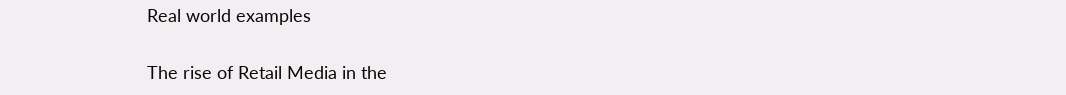Real world examples

The rise of Retail Media in the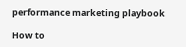performance marketing playbook

How to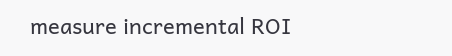measure incremental ROI